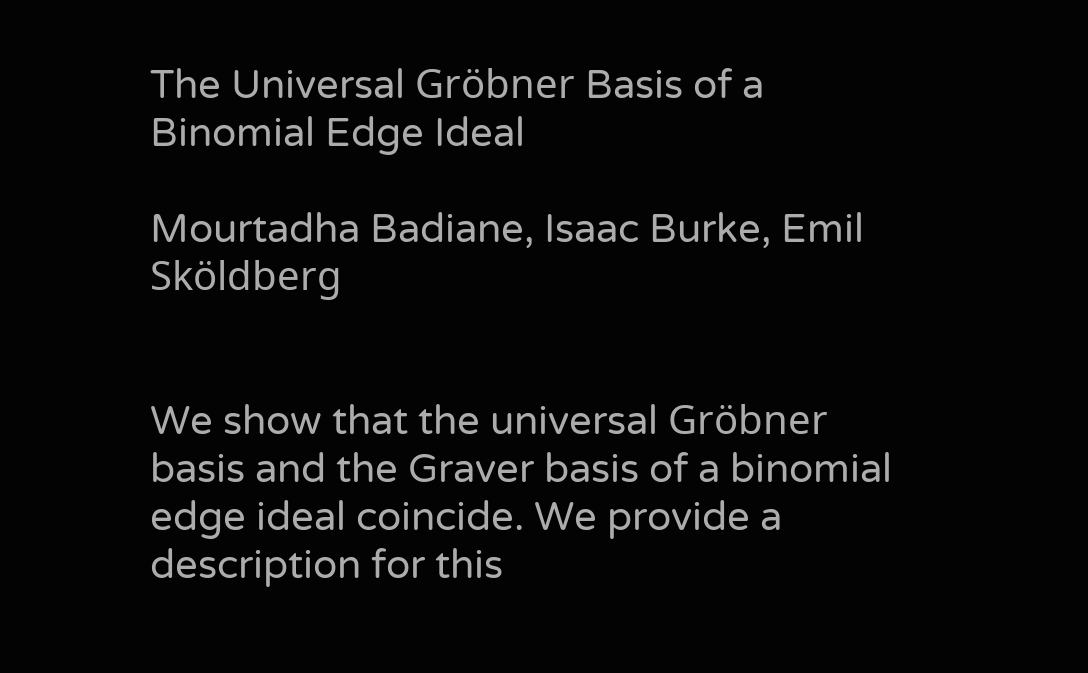The Universal Gröbner Basis of a Binomial Edge Ideal

Mourtadha Badiane, Isaac Burke, Emil Sköldberg


We show that the universal Gröbner basis and the Graver basis of a binomial edge ideal coincide. We provide a description for this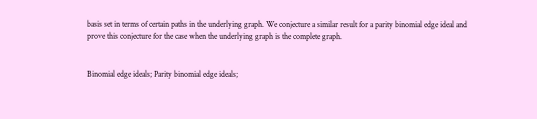basis set in terms of certain paths in the underlying graph. We conjecture a similar result for a parity binomial edge ideal and prove this conjecture for the case when the underlying graph is the complete graph.


Binomial edge ideals; Parity binomial edge ideals;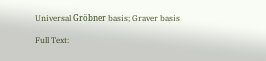Universal Gröbner basis; Graver basis

Full Text: